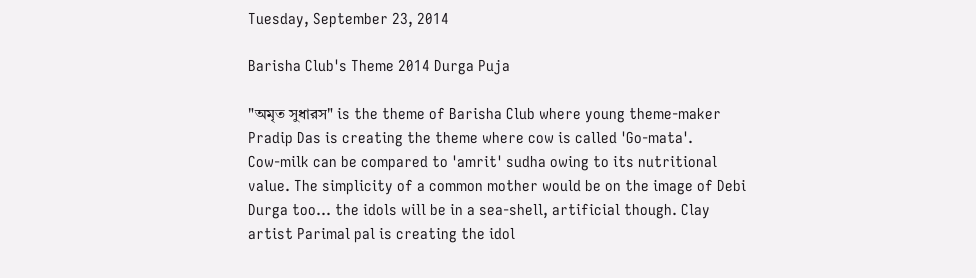Tuesday, September 23, 2014

Barisha Club's Theme 2014 Durga Puja

"অমৃত সুধারস" is the theme of Barisha Club where young theme-maker
Pradip Das is creating the theme where cow is called 'Go-mata'.
Cow-milk can be compared to 'amrit' sudha owing to its nutritional
value. The simplicity of a common mother would be on the image of Debi
Durga too... the idols will be in a sea-shell, artificial though. Clay
artist Parimal pal is creating the idol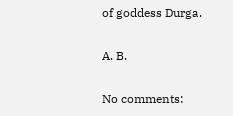of goddess Durga.

A. B.

No comments: